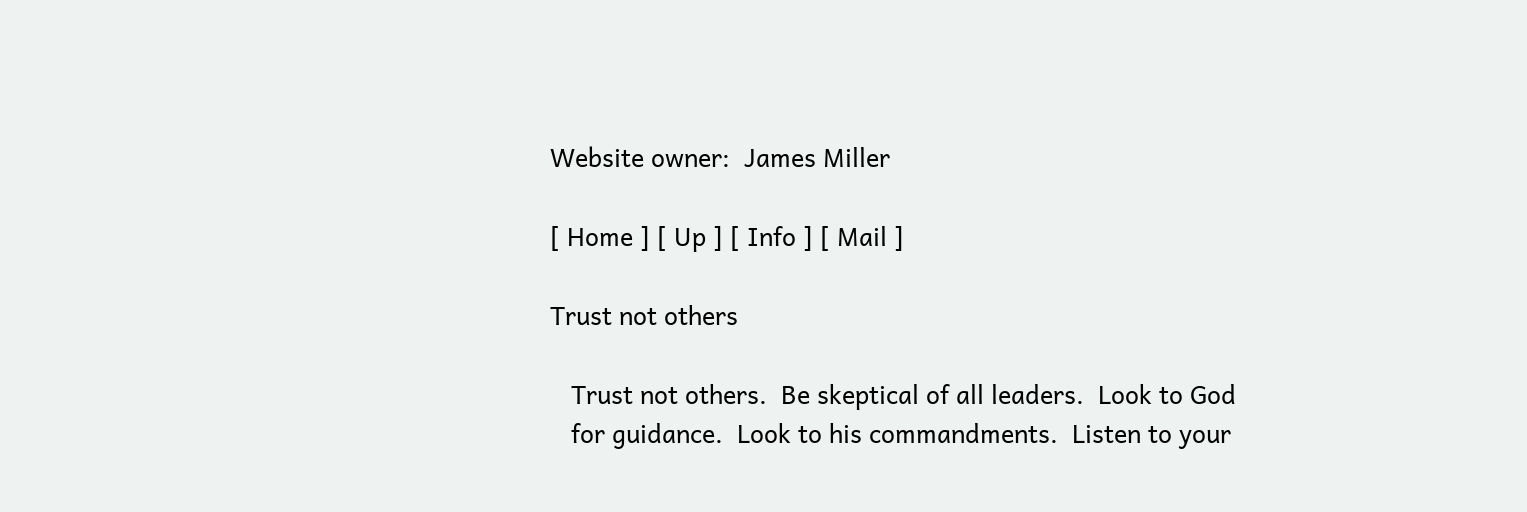Website owner:  James Miller

[ Home ] [ Up ] [ Info ] [ Mail ]

Trust not others

   Trust not others.  Be skeptical of all leaders.  Look to God
   for guidance.  Look to his commandments.  Listen to your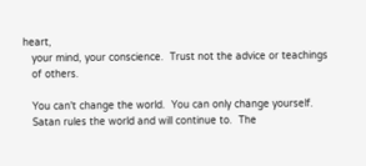heart,
   your mind, your conscience.  Trust not the advice or teachings
   of others.

   You can't change the world.  You can only change yourself.
   Satan rules the world and will continue to.  The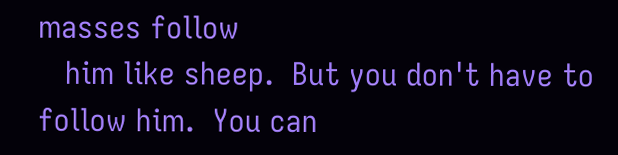masses follow
   him like sheep.  But you don't have to follow him.  You can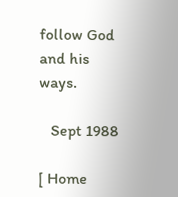follow God and his ways.

   Sept 1988

[ Home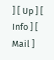] [ Up ] [ Info ] [ Mail ]